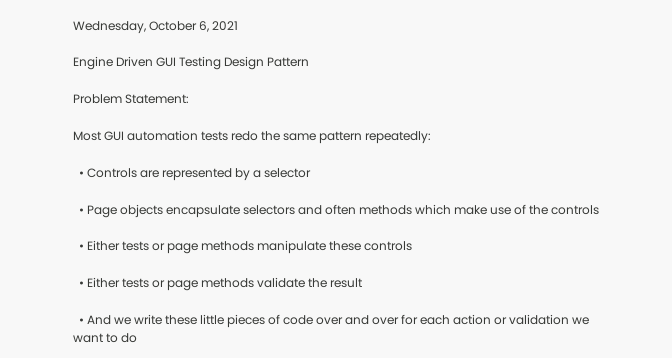Wednesday, October 6, 2021

Engine Driven GUI Testing Design Pattern

Problem Statement:

Most GUI automation tests redo the same pattern repeatedly:

  • Controls are represented by a selector

  • Page objects encapsulate selectors and often methods which make use of the controls

  • Either tests or page methods manipulate these controls

  • Either tests or page methods validate the result

  • And we write these little pieces of code over and over for each action or validation we want to do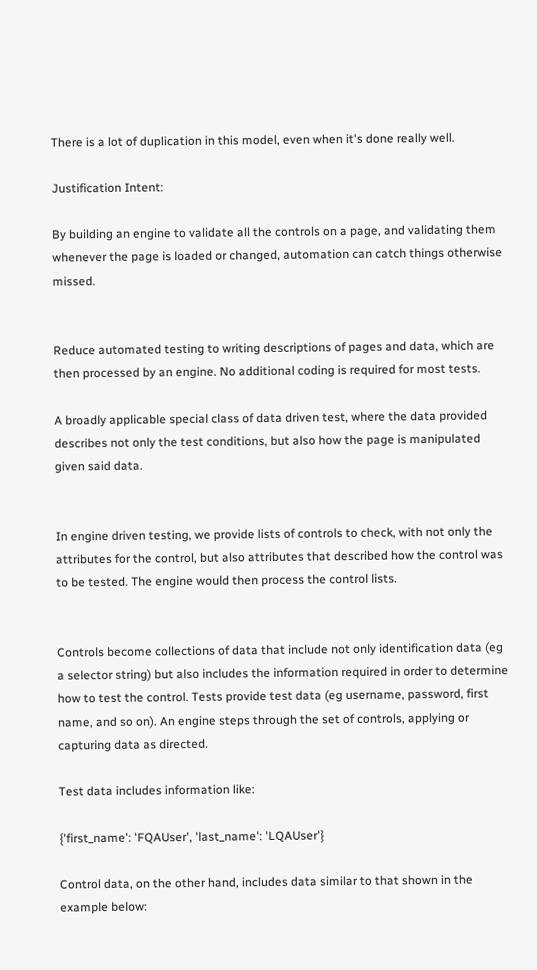There is a lot of duplication in this model, even when it's done really well.

Justification Intent:

By building an engine to validate all the controls on a page, and validating them whenever the page is loaded or changed, automation can catch things otherwise missed.


Reduce automated testing to writing descriptions of pages and data, which are then processed by an engine. No additional coding is required for most tests.

A broadly applicable special class of data driven test, where the data provided describes not only the test conditions, but also how the page is manipulated given said data.


In engine driven testing, we provide lists of controls to check, with not only the attributes for the control, but also attributes that described how the control was to be tested. The engine would then process the control lists.


Controls become collections of data that include not only identification data (eg a selector string) but also includes the information required in order to determine how to test the control. Tests provide test data (eg username, password, first name, and so on). An engine steps through the set of controls, applying or capturing data as directed.

Test data includes information like:

{'first_name': 'FQAUser', 'last_name': 'LQAUser'}

Control data, on the other hand, includes data similar to that shown in the example below: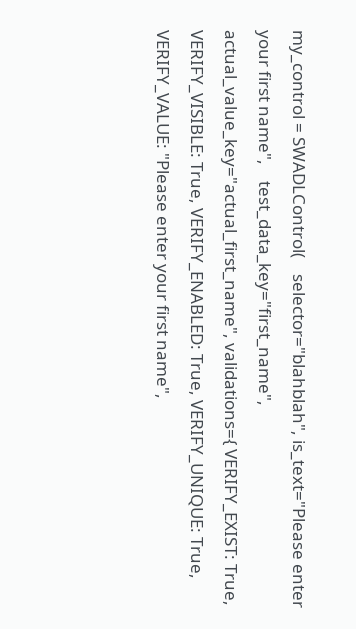my_control = SWADLControl(    selector="blahblah", is_text="Please enter your first name",    test_data_key="first_name",    actual_value_key="actual_first_name", validations={ VERIFY_EXIST: True, VERIFY_VISIBLE: True, VERIFY_ENABLED: True, VERIFY_UNIQUE: True, VERIFY_VALUE: "Please enter your first name",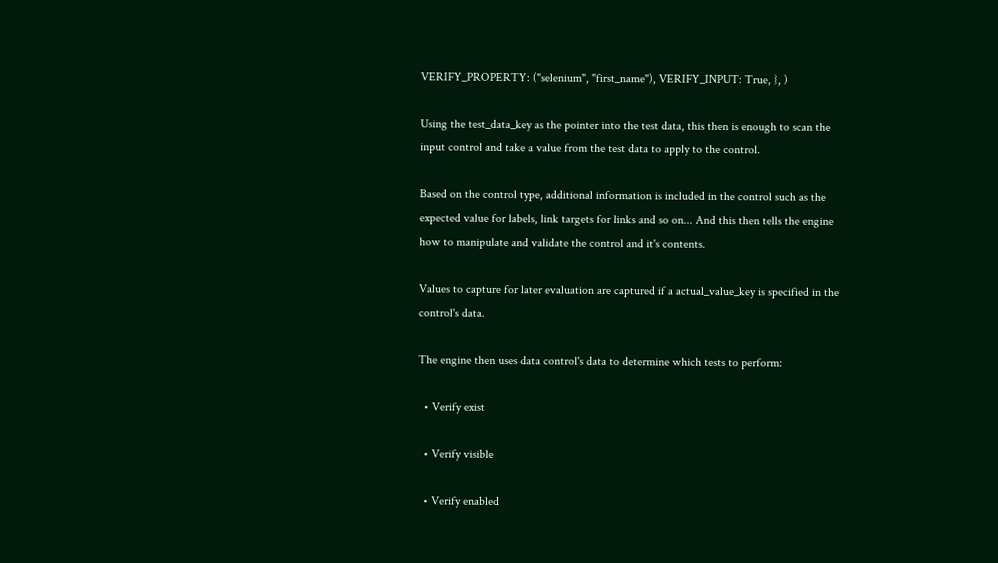VERIFY_PROPERTY: ("selenium", "first_name"), VERIFY_INPUT: True, }, )

Using the test_data_key as the pointer into the test data, this then is enough to scan the input control and take a value from the test data to apply to the control.

Based on the control type, additional information is included in the control such as the expected value for labels, link targets for links and so on... And this then tells the engine how to manipulate and validate the control and it's contents.

Values to capture for later evaluation are captured if a actual_value_key is specified in the control's data.

The engine then uses data control's data to determine which tests to perform:

  • Verify exist

  • Verify visible

  • Verify enabled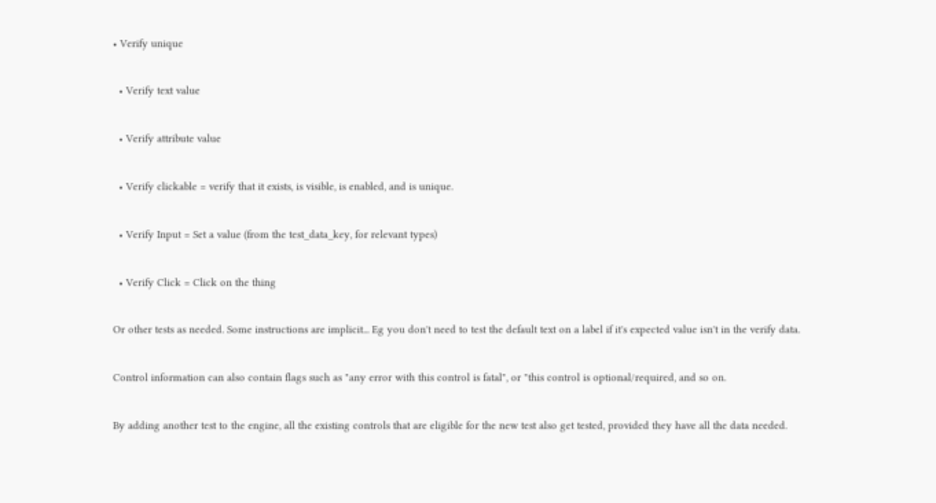• Verify unique

  • Verify text value

  • Verify attribute value

  • Verify clickable = verify that it exists, is visible, is enabled, and is unique.

  • Verify Input = Set a value (from the test_data_key, for relevant types)

  • Verify Click = Click on the thing

Or other tests as needed. Some instructions are implicit... Eg you don't need to test the default text on a label if it's expected value isn't in the verify data.

Control information can also contain flags such as "any error with this control is fatal", or "this control is optional/required, and so on.

By adding another test to the engine, all the existing controls that are eligible for the new test also get tested, provided they have all the data needed.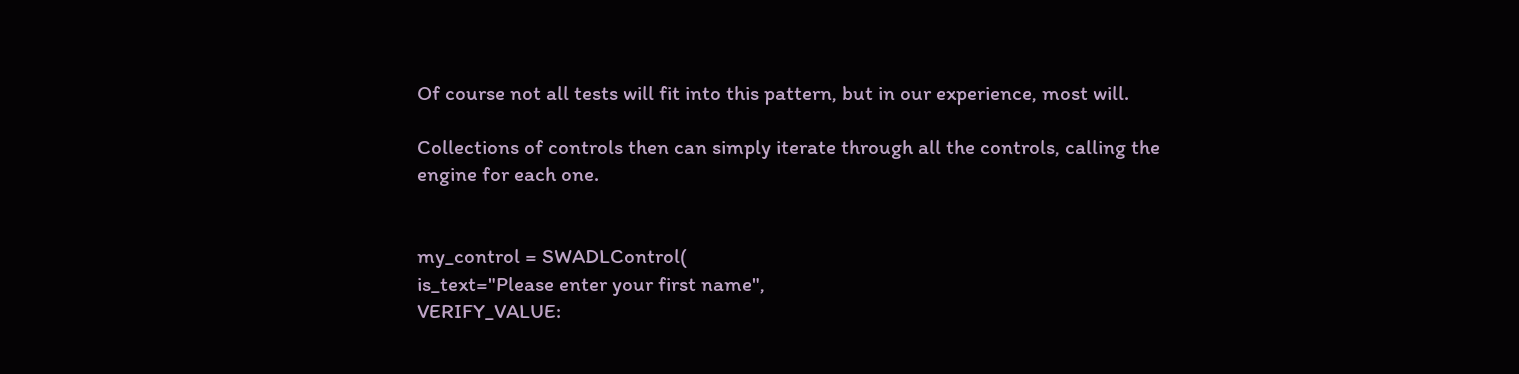Of course not all tests will fit into this pattern, but in our experience, most will.

Collections of controls then can simply iterate through all the controls, calling the engine for each one.


my_control = SWADLControl(
is_text="Please enter your first name",
VERIFY_VALUE: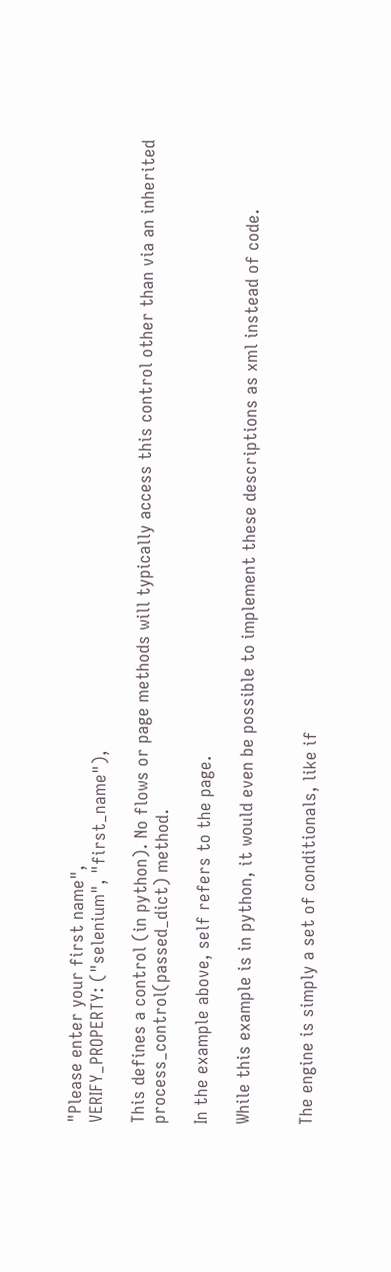"Please enter your first name",
VERIFY_PROPERTY: ("selenium", "first_name"),

This defines a control (in python). No flows or page methods will typically access this control other than via an inherited process_control(passed_dict) method.

In the example above, self refers to the page.

While this example is in python, it would even be possible to implement these descriptions as xml instead of code.


The engine is simply a set of conditionals, like if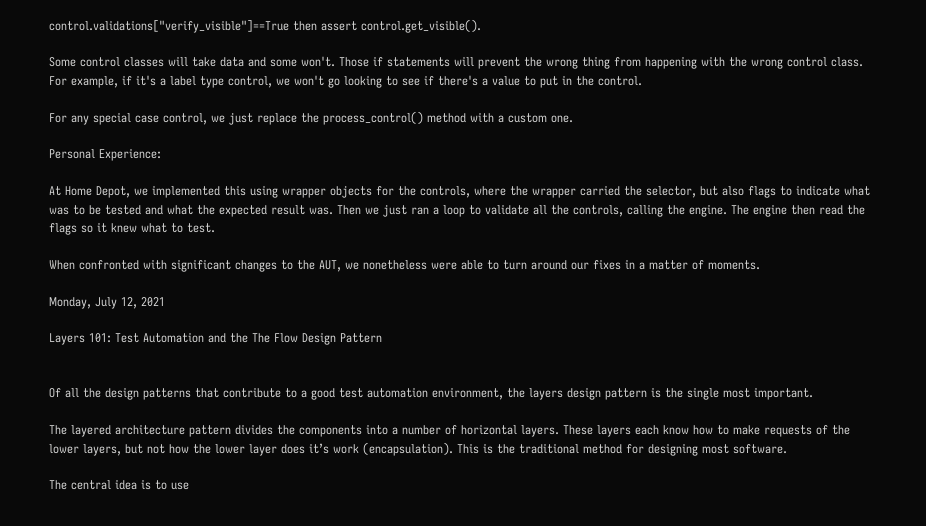control.validations["verify_visible"]==True then assert control.get_visible().

Some control classes will take data and some won't. Those if statements will prevent the wrong thing from happening with the wrong control class. For example, if it's a label type control, we won't go looking to see if there's a value to put in the control.

For any special case control, we just replace the process_control() method with a custom one.

Personal Experience:

At Home Depot, we implemented this using wrapper objects for the controls, where the wrapper carried the selector, but also flags to indicate what was to be tested and what the expected result was. Then we just ran a loop to validate all the controls, calling the engine. The engine then read the flags so it knew what to test.

When confronted with significant changes to the AUT, we nonetheless were able to turn around our fixes in a matter of moments.

Monday, July 12, 2021

Layers 101: Test Automation and the The Flow Design Pattern


Of all the design patterns that contribute to a good test automation environment, the layers design pattern is the single most important.

The layered architecture pattern divides the components into a number of horizontal layers. These layers each know how to make requests of the lower layers, but not how the lower layer does it’s work (encapsulation). This is the traditional method for designing most software.

The central idea is to use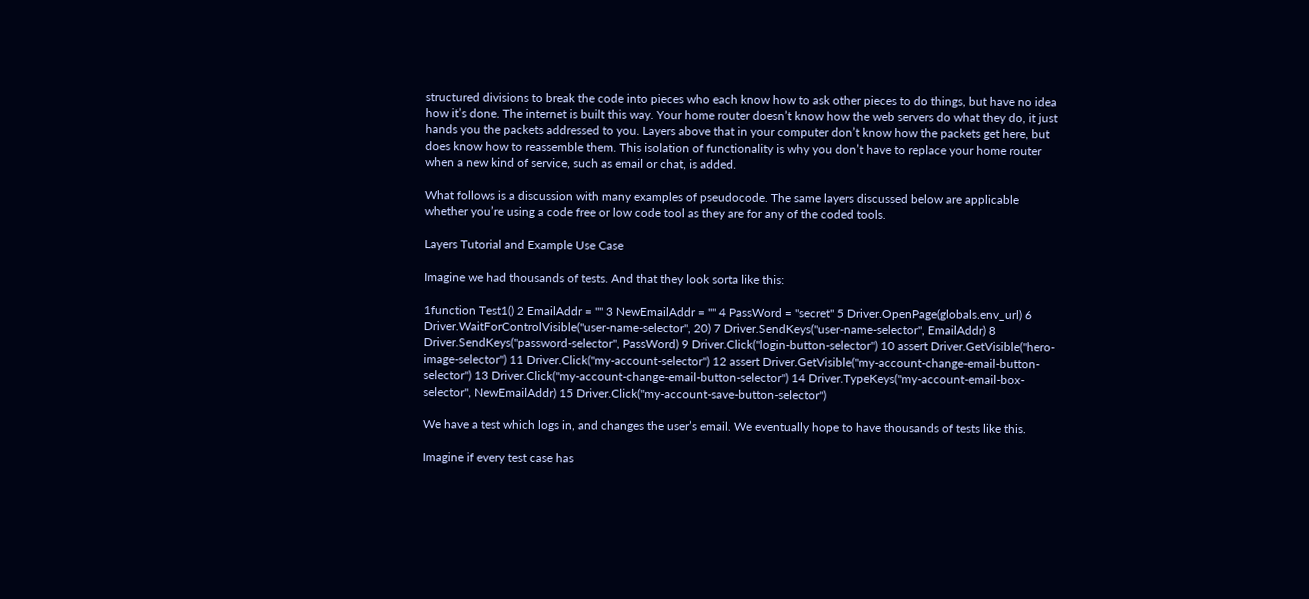structured divisions to break the code into pieces who each know how to ask other pieces to do things, but have no idea how it’s done. The internet is built this way. Your home router doesn’t know how the web servers do what they do, it just hands you the packets addressed to you. Layers above that in your computer don’t know how the packets get here, but does know how to reassemble them. This isolation of functionality is why you don’t have to replace your home router when a new kind of service, such as email or chat, is added.

What follows is a discussion with many examples of pseudocode. The same layers discussed below are applicable whether you’re using a code free or low code tool as they are for any of the coded tools.

Layers Tutorial and Example Use Case

Imagine we had thousands of tests. And that they look sorta like this:

1function Test1() 2 EmailAddr = "" 3 NewEmailAddr = "" 4 PassWord = "secret" 5 Driver.OpenPage(globals.env_url) 6 Driver.WaitForControlVisible("user-name-selector", 20) 7 Driver.SendKeys("user-name-selector", EmailAddr) 8 Driver.SendKeys("password-selector", PassWord) 9 Driver.Click("login-button-selector") 10 assert Driver.GetVisible("hero-image-selector") 11 Driver.Click("my-account-selector") 12 assert Driver.GetVisible("my-account-change-email-button-selector") 13 Driver.Click("my-account-change-email-button-selector") 14 Driver.TypeKeys("my-account-email-box-selector", NewEmailAddr) 15 Driver.Click("my-account-save-button-selector")

We have a test which logs in, and changes the user’s email. We eventually hope to have thousands of tests like this.

Imagine if every test case has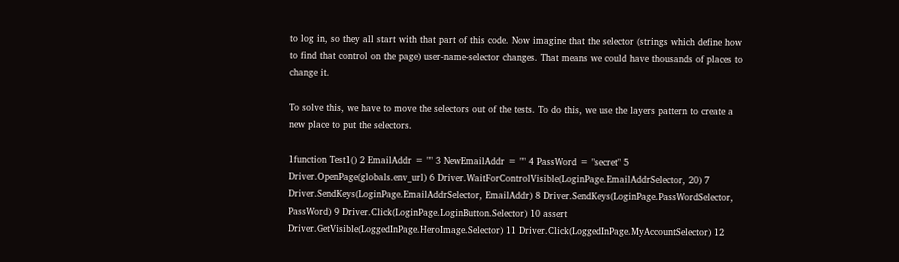to log in, so they all start with that part of this code. Now imagine that the selector (strings which define how to find that control on the page) user-name-selector changes. That means we could have thousands of places to change it.

To solve this, we have to move the selectors out of the tests. To do this, we use the layers pattern to create a new place to put the selectors.

1function Test1() 2 EmailAddr = "" 3 NewEmailAddr = "" 4 PassWord = "secret" 5 Driver.OpenPage(globals.env_url) 6 Driver.WaitForControlVisible(LoginPage.EmailAddrSelector, 20) 7 Driver.SendKeys(LoginPage.EmailAddrSelector, EmailAddr) 8 Driver.SendKeys(LoginPage.PassWordSelector, PassWord) 9 Driver.Click(LoginPage.LoginButton.Selector) 10 assert Driver.GetVisible(LoggedInPage.HeroImage.Selector) 11 Driver.Click(LoggedInPage.MyAccountSelector) 12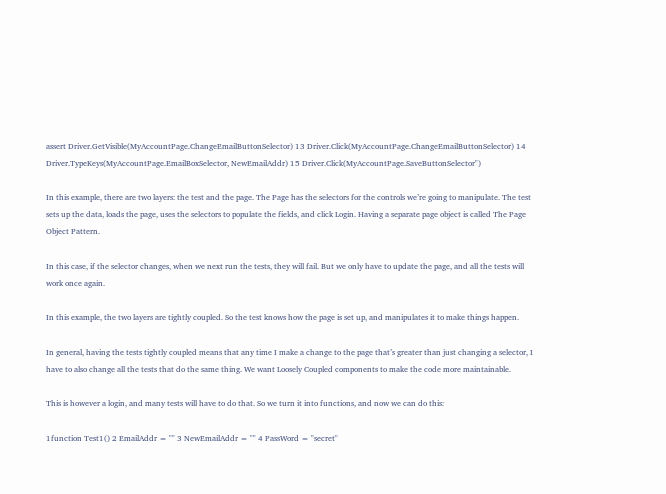assert Driver.GetVisible(MyAccountPage.ChangeEmailButtonSelector) 13 Driver.Click(MyAccountPage.ChangeEmailButtonSelector) 14 Driver.TypeKeys(MyAccountPage.EmailBoxSelector, NewEmailAddr) 15 Driver.Click(MyAccountPage.SaveButtonSelector")

In this example, there are two layers: the test and the page. The Page has the selectors for the controls we’re going to manipulate. The test sets up the data, loads the page, uses the selectors to populate the fields, and click Login. Having a separate page object is called The Page Object Pattern.

In this case, if the selector changes, when we next run the tests, they will fail. But we only have to update the page, and all the tests will work once again.

In this example, the two layers are tightly coupled. So the test knows how the page is set up, and manipulates it to make things happen.

In general, having the tests tightly coupled means that any time I make a change to the page that’s greater than just changing a selector, I have to also change all the tests that do the same thing. We want Loosely Coupled components to make the code more maintainable.

This is however a login, and many tests will have to do that. So we turn it into functions, and now we can do this:

1function Test1() 2 EmailAddr = "" 3 NewEmailAddr = "" 4 PassWord = "secret"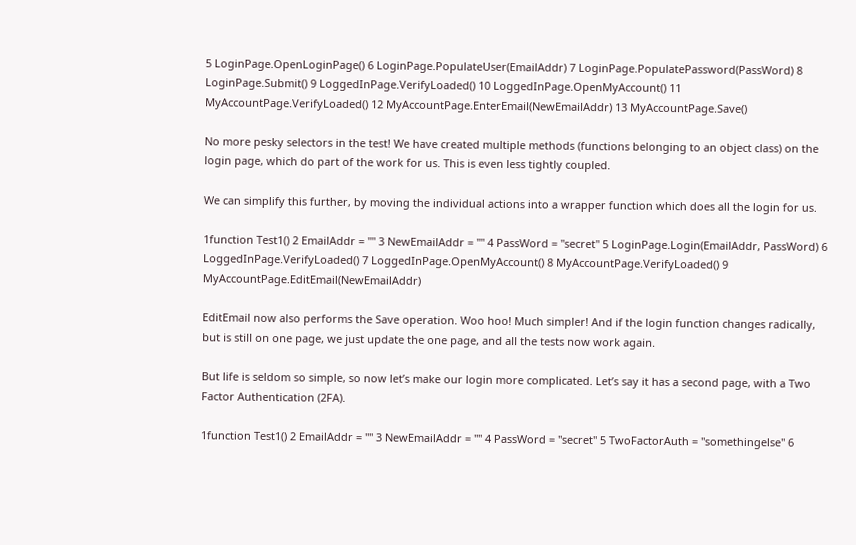5 LoginPage.OpenLoginPage() 6 LoginPage.PopulateUser(EmailAddr) 7 LoginPage.PopulatePassword(PassWord) 8 LoginPage.Submit() 9 LoggedInPage.VerifyLoaded() 10 LoggedInPage.OpenMyAccount() 11 MyAccountPage.VerifyLoaded() 12 MyAccountPage.EnterEmail(NewEmailAddr) 13 MyAccountPage.Save()

No more pesky selectors in the test! We have created multiple methods (functions belonging to an object class) on the login page, which do part of the work for us. This is even less tightly coupled.

We can simplify this further, by moving the individual actions into a wrapper function which does all the login for us.

1function Test1() 2 EmailAddr = "" 3 NewEmailAddr = "" 4 PassWord = "secret" 5 LoginPage.Login(EmailAddr, PassWord) 6 LoggedInPage.VerifyLoaded() 7 LoggedInPage.OpenMyAccount() 8 MyAccountPage.VerifyLoaded() 9 MyAccountPage.EditEmail(NewEmailAddr)

EditEmail now also performs the Save operation. Woo hoo! Much simpler! And if the login function changes radically, but is still on one page, we just update the one page, and all the tests now work again.

But life is seldom so simple, so now let’s make our login more complicated. Let’s say it has a second page, with a Two Factor Authentication (2FA).

1function Test1() 2 EmailAddr = "" 3 NewEmailAddr = "" 4 PassWord = "secret" 5 TwoFactorAuth = "somethingelse" 6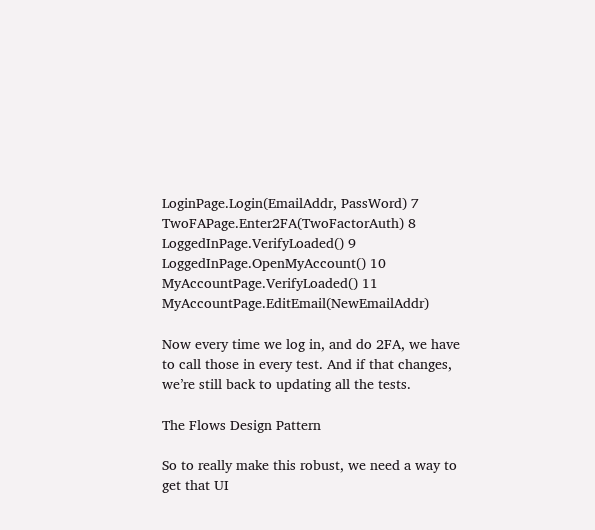LoginPage.Login(EmailAddr, PassWord) 7 TwoFAPage.Enter2FA(TwoFactorAuth) 8 LoggedInPage.VerifyLoaded() 9 LoggedInPage.OpenMyAccount() 10 MyAccountPage.VerifyLoaded() 11 MyAccountPage.EditEmail(NewEmailAddr)

Now every time we log in, and do 2FA, we have to call those in every test. And if that changes, we’re still back to updating all the tests.

The Flows Design Pattern

So to really make this robust, we need a way to get that UI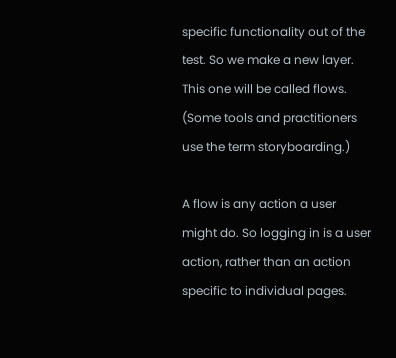specific functionality out of the test. So we make a new layer. This one will be called flows. (Some tools and practitioners use the term storyboarding.)

A flow is any action a user might do. So logging in is a user action, rather than an action specific to individual pages.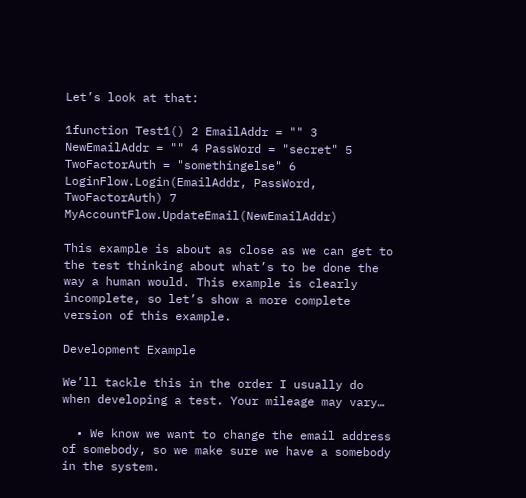Let’s look at that:

1function Test1() 2 EmailAddr = "" 3 NewEmailAddr = "" 4 PassWord = "secret" 5 TwoFactorAuth = "somethingelse" 6 LoginFlow.Login(EmailAddr, PassWord, TwoFactorAuth) 7 MyAccountFlow.UpdateEmail(NewEmailAddr)

This example is about as close as we can get to the test thinking about what’s to be done the way a human would. This example is clearly incomplete, so let’s show a more complete version of this example.

Development Example

We’ll tackle this in the order I usually do when developing a test. Your mileage may vary…

  • We know we want to change the email address of somebody, so we make sure we have a somebody in the system.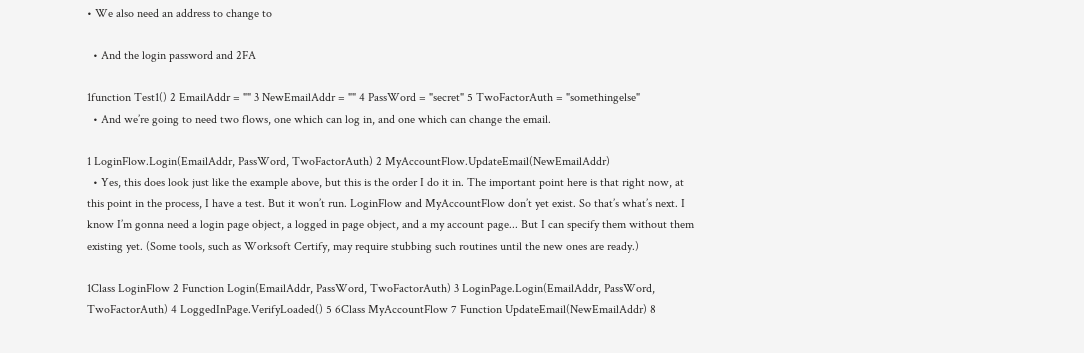• We also need an address to change to

  • And the login password and 2FA

1function Test1() 2 EmailAddr = "" 3 NewEmailAddr = "" 4 PassWord = "secret" 5 TwoFactorAuth = "somethingelse"
  • And we’re going to need two flows, one which can log in, and one which can change the email.

1 LoginFlow.Login(EmailAddr, PassWord, TwoFactorAuth) 2 MyAccountFlow.UpdateEmail(NewEmailAddr)
  • Yes, this does look just like the example above, but this is the order I do it in. The important point here is that right now, at this point in the process, I have a test. But it won’t run. LoginFlow and MyAccountFlow don’t yet exist. So that’s what’s next. I know I’m gonna need a login page object, a logged in page object, and a my account page... But I can specify them without them existing yet. (Some tools, such as Worksoft Certify, may require stubbing such routines until the new ones are ready.)

1Class LoginFlow 2 Function Login(EmailAddr, PassWord, TwoFactorAuth) 3 LoginPage.Login(EmailAddr, PassWord, TwoFactorAuth) 4 LoggedInPage.VerifyLoaded() 5 6Class MyAccountFlow 7 Function UpdateEmail(NewEmailAddr) 8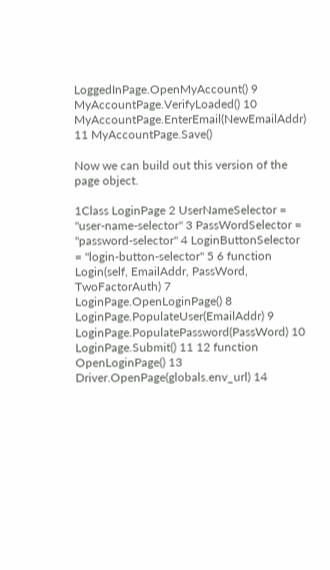LoggedInPage.OpenMyAccount() 9 MyAccountPage.VerifyLoaded() 10 MyAccountPage.EnterEmail(NewEmailAddr) 11 MyAccountPage.Save()

Now we can build out this version of the page object.

1Class LoginPage 2 UserNameSelector = "user-name-selector" 3 PassWordSelector = "password-selector" 4 LoginButtonSelector = "login-button-selector" 5 6 function Login(self, EmailAddr, PassWord, TwoFactorAuth) 7 LoginPage.OpenLoginPage() 8 LoginPage.PopulateUser(EmailAddr) 9 LoginPage.PopulatePassword(PassWord) 10 LoginPage.Submit() 11 12 function OpenLoginPage() 13 Driver.OpenPage(globals.env_url) 14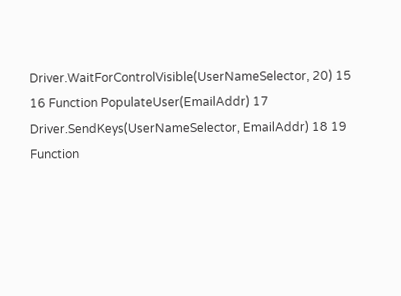Driver.WaitForControlVisible(UserNameSelector, 20) 15 16 Function PopulateUser(EmailAddr) 17 Driver.SendKeys(UserNameSelector, EmailAddr) 18 19 Function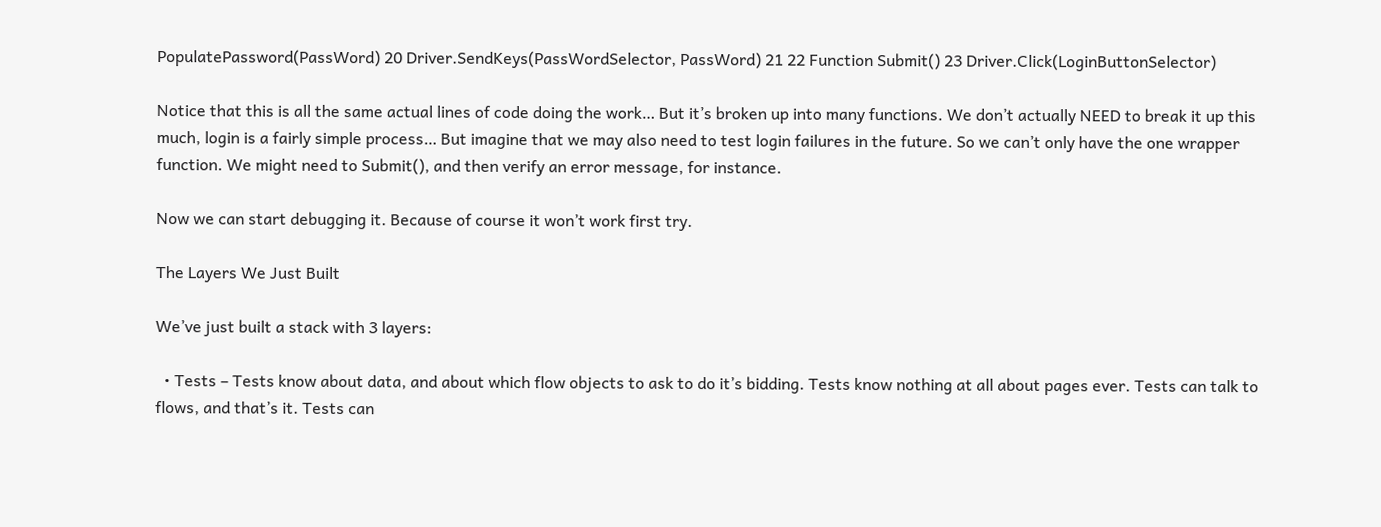PopulatePassword(PassWord) 20 Driver.SendKeys(PassWordSelector, PassWord) 21 22 Function Submit() 23 Driver.Click(LoginButtonSelector)

Notice that this is all the same actual lines of code doing the work… But it’s broken up into many functions. We don’t actually NEED to break it up this much, login is a fairly simple process… But imagine that we may also need to test login failures in the future. So we can’t only have the one wrapper function. We might need to Submit(), and then verify an error message, for instance.

Now we can start debugging it. Because of course it won’t work first try.

The Layers We Just Built

We’ve just built a stack with 3 layers:

  • Tests – Tests know about data, and about which flow objects to ask to do it’s bidding. Tests know nothing at all about pages ever. Tests can talk to flows, and that’s it. Tests can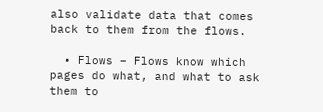also validate data that comes back to them from the flows.

  • Flows – Flows know which pages do what, and what to ask them to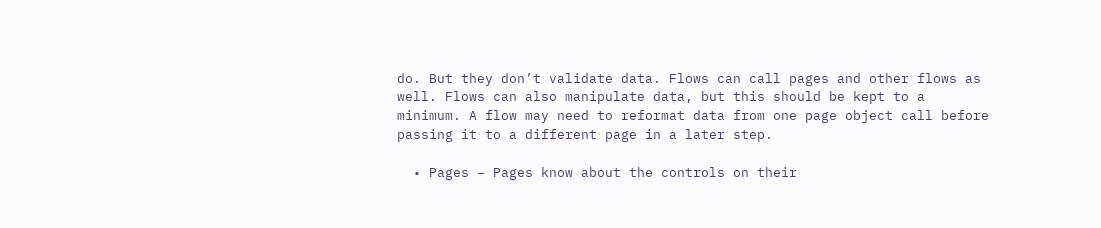do. But they don’t validate data. Flows can call pages and other flows as well. Flows can also manipulate data, but this should be kept to a minimum. A flow may need to reformat data from one page object call before passing it to a different page in a later step.

  • Pages – Pages know about the controls on their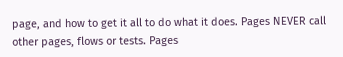page, and how to get it all to do what it does. Pages NEVER call other pages, flows or tests. Pages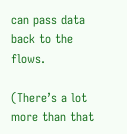can pass data back to the flows.

(There’s a lot more than that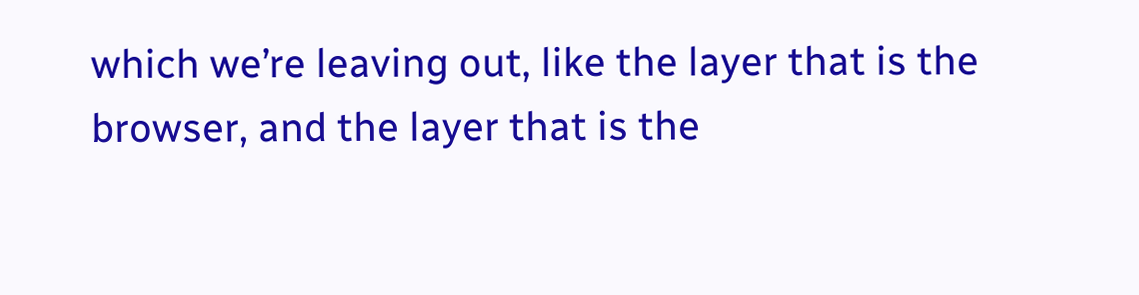which we’re leaving out, like the layer that is the browser, and the layer that is the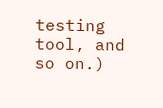testing tool, and so on.)